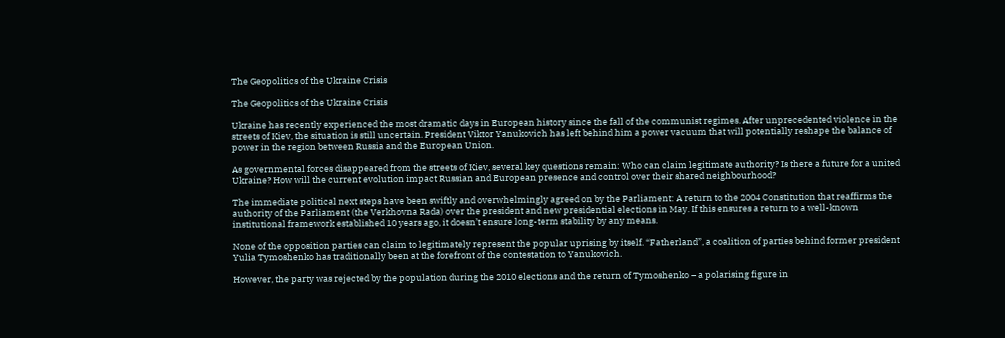The Geopolitics of the Ukraine Crisis

The Geopolitics of the Ukraine Crisis

Ukraine has recently experienced the most dramatic days in European history since the fall of the communist regimes. After unprecedented violence in the streets of Kiev, the situation is still uncertain. President Viktor Yanukovich has left behind him a power vacuum that will potentially reshape the balance of power in the region between Russia and the European Union.

As governmental forces disappeared from the streets of Kiev, several key questions remain: Who can claim legitimate authority? Is there a future for a united Ukraine? How will the current evolution impact Russian and European presence and control over their shared neighbourhood?

The immediate political next steps have been swiftly and overwhelmingly agreed on by the Parliament: A return to the 2004 Constitution that reaffirms the authority of the Parliament (the Verkhovna Rada) over the president and new presidential elections in May. If this ensures a return to a well-known institutional framework established 10 years ago, it doesn’t ensure long-term stability by any means.

None of the opposition parties can claim to legitimately represent the popular uprising by itself. “Fatherland”, a coalition of parties behind former president Yulia Tymoshenko has traditionally been at the forefront of the contestation to Yanukovich.

However, the party was rejected by the population during the 2010 elections and the return of Tymoshenko – a polarising figure in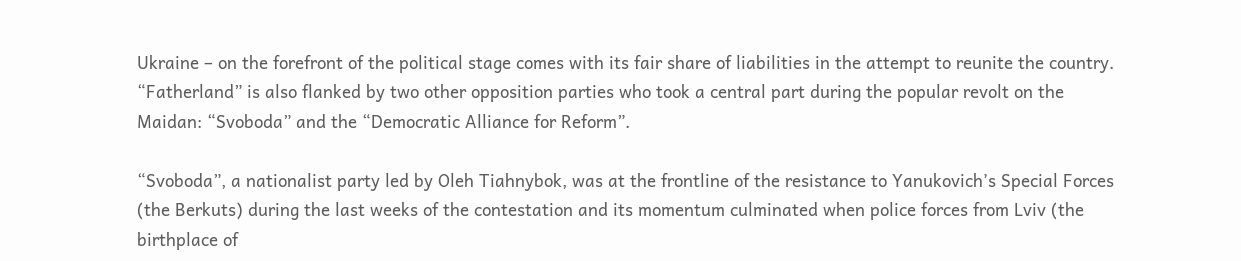Ukraine – on the forefront of the political stage comes with its fair share of liabilities in the attempt to reunite the country. “Fatherland” is also flanked by two other opposition parties who took a central part during the popular revolt on the Maidan: “Svoboda” and the “Democratic Alliance for Reform”.

“Svoboda”, a nationalist party led by Oleh Tiahnybok, was at the frontline of the resistance to Yanukovich’s Special Forces (the Berkuts) during the last weeks of the contestation and its momentum culminated when police forces from Lviv (the birthplace of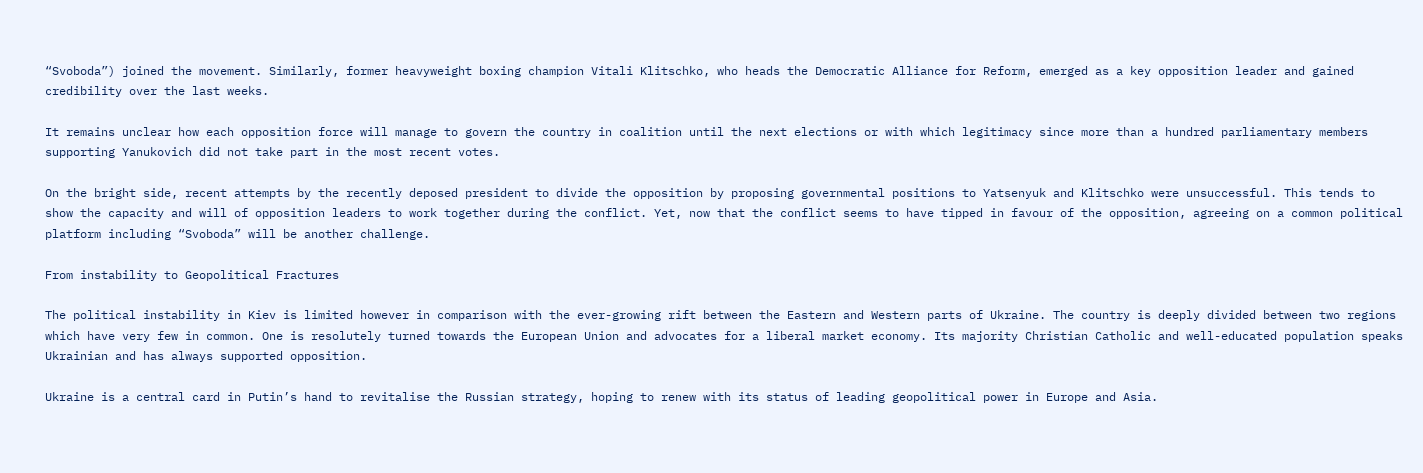“Svoboda”) joined the movement. Similarly, former heavyweight boxing champion Vitali Klitschko, who heads the Democratic Alliance for Reform, emerged as a key opposition leader and gained credibility over the last weeks.

It remains unclear how each opposition force will manage to govern the country in coalition until the next elections or with which legitimacy since more than a hundred parliamentary members supporting Yanukovich did not take part in the most recent votes.

On the bright side, recent attempts by the recently deposed president to divide the opposition by proposing governmental positions to Yatsenyuk and Klitschko were unsuccessful. This tends to show the capacity and will of opposition leaders to work together during the conflict. Yet, now that the conflict seems to have tipped in favour of the opposition, agreeing on a common political platform including “Svoboda” will be another challenge.

From instability to Geopolitical Fractures

The political instability in Kiev is limited however in comparison with the ever-growing rift between the Eastern and Western parts of Ukraine. The country is deeply divided between two regions which have very few in common. One is resolutely turned towards the European Union and advocates for a liberal market economy. Its majority Christian Catholic and well-educated population speaks Ukrainian and has always supported opposition.

Ukraine is a central card in Putin’s hand to revitalise the Russian strategy, hoping to renew with its status of leading geopolitical power in Europe and Asia.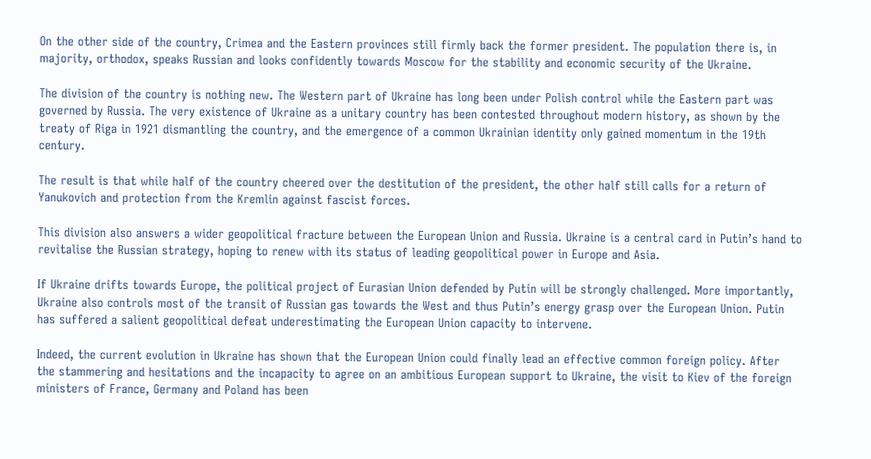On the other side of the country, Crimea and the Eastern provinces still firmly back the former president. The population there is, in majority, orthodox, speaks Russian and looks confidently towards Moscow for the stability and economic security of the Ukraine.

The division of the country is nothing new. The Western part of Ukraine has long been under Polish control while the Eastern part was governed by Russia. The very existence of Ukraine as a unitary country has been contested throughout modern history, as shown by the treaty of Riga in 1921 dismantling the country, and the emergence of a common Ukrainian identity only gained momentum in the 19th century.

The result is that while half of the country cheered over the destitution of the president, the other half still calls for a return of Yanukovich and protection from the Kremlin against fascist forces.

This division also answers a wider geopolitical fracture between the European Union and Russia. Ukraine is a central card in Putin’s hand to revitalise the Russian strategy, hoping to renew with its status of leading geopolitical power in Europe and Asia.

If Ukraine drifts towards Europe, the political project of Eurasian Union defended by Putin will be strongly challenged. More importantly, Ukraine also controls most of the transit of Russian gas towards the West and thus Putin’s energy grasp over the European Union. Putin has suffered a salient geopolitical defeat underestimating the European Union capacity to intervene.

Indeed, the current evolution in Ukraine has shown that the European Union could finally lead an effective common foreign policy. After the stammering and hesitations and the incapacity to agree on an ambitious European support to Ukraine, the visit to Kiev of the foreign ministers of France, Germany and Poland has been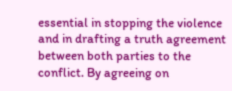essential in stopping the violence and in drafting a truth agreement between both parties to the conflict. By agreeing on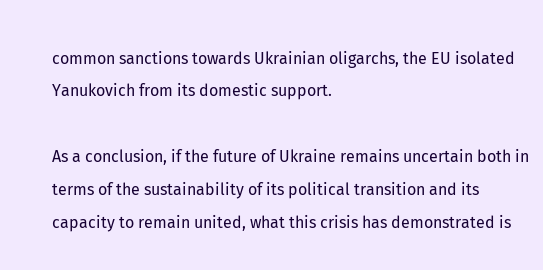common sanctions towards Ukrainian oligarchs, the EU isolated Yanukovich from its domestic support.

As a conclusion, if the future of Ukraine remains uncertain both in terms of the sustainability of its political transition and its capacity to remain united, what this crisis has demonstrated is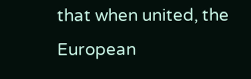that when united, the European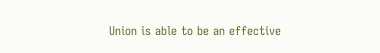Union is able to be an effective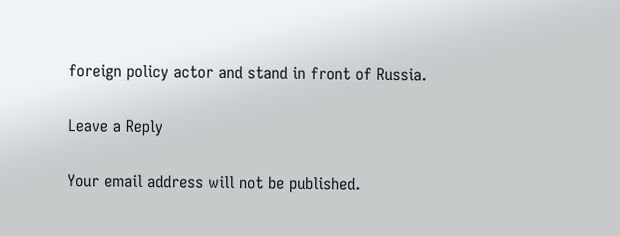foreign policy actor and stand in front of Russia.

Leave a Reply

Your email address will not be published.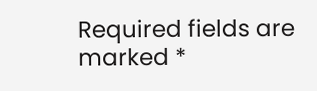Required fields are marked *